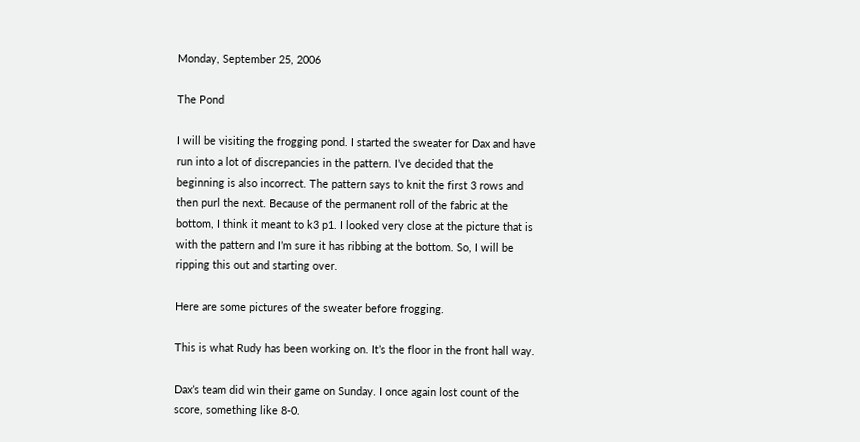Monday, September 25, 2006

The Pond

I will be visiting the frogging pond. I started the sweater for Dax and have run into a lot of discrepancies in the pattern. I’ve decided that the beginning is also incorrect. The pattern says to knit the first 3 rows and then purl the next. Because of the permanent roll of the fabric at the bottom, I think it meant to k3 p1. I looked very close at the picture that is with the pattern and I’m sure it has ribbing at the bottom. So, I will be ripping this out and starting over.

Here are some pictures of the sweater before frogging.

This is what Rudy has been working on. It’s the floor in the front hall way.

Dax’s team did win their game on Sunday. I once again lost count of the score, something like 8-0.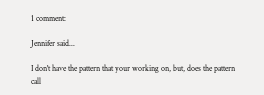1 comment:

Jennifer said...

I don't have the pattern that your working on, but, does the pattern call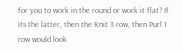for you to work in the round or work it flat? If its the latter, then the Knit 3 row, then Purl 1 row would look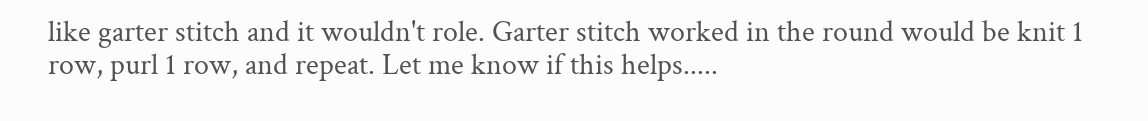like garter stitch and it wouldn't role. Garter stitch worked in the round would be knit 1 row, purl 1 row, and repeat. Let me know if this helps.....